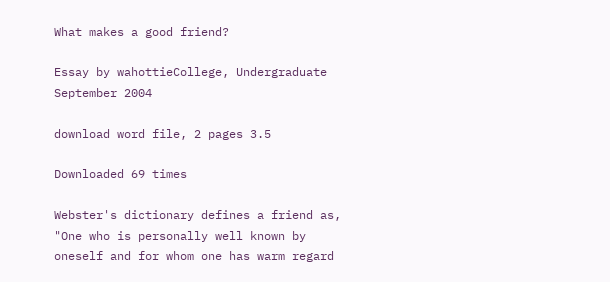What makes a good friend?

Essay by wahottieCollege, Undergraduate September 2004

download word file, 2 pages 3.5

Downloaded 69 times

Webster's dictionary defines a friend as, "One who is personally well known by oneself and for whom one has warm regard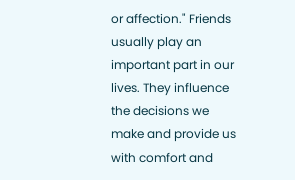or affection." Friends usually play an important part in our lives. They influence the decisions we make and provide us with comfort and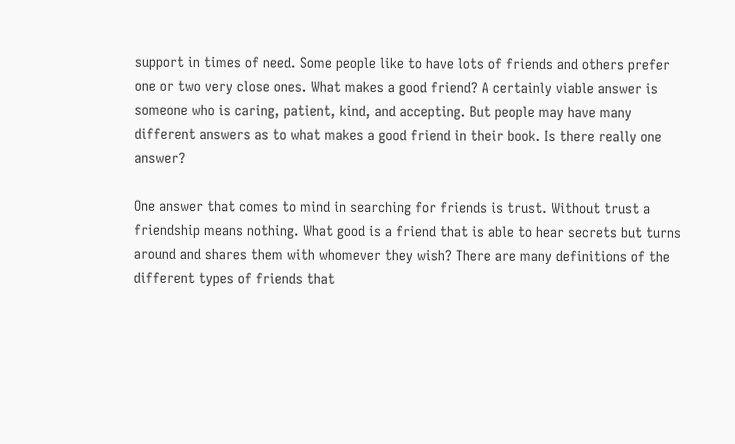support in times of need. Some people like to have lots of friends and others prefer one or two very close ones. What makes a good friend? A certainly viable answer is someone who is caring, patient, kind, and accepting. But people may have many different answers as to what makes a good friend in their book. Is there really one answer?

One answer that comes to mind in searching for friends is trust. Without trust a friendship means nothing. What good is a friend that is able to hear secrets but turns around and shares them with whomever they wish? There are many definitions of the different types of friends that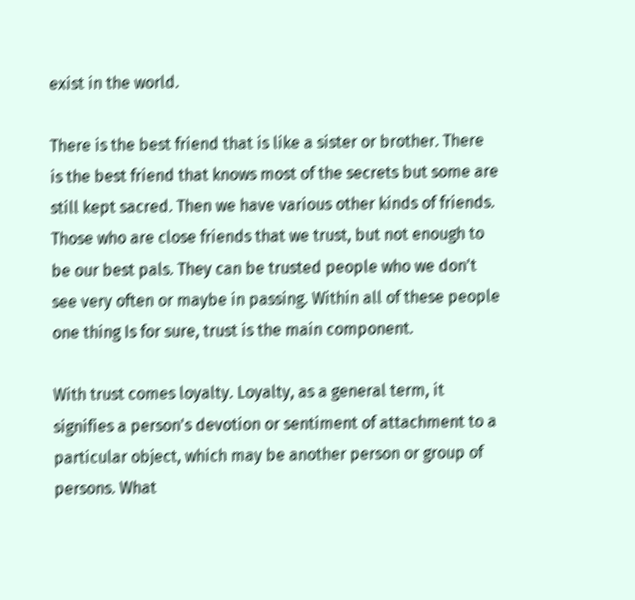exist in the world.

There is the best friend that is like a sister or brother. There is the best friend that knows most of the secrets but some are still kept sacred. Then we have various other kinds of friends. Those who are close friends that we trust, but not enough to be our best pals. They can be trusted people who we don't see very often or maybe in passing. Within all of these people one thing Is for sure, trust is the main component.

With trust comes loyalty. Loyalty, as a general term, it signifies a person's devotion or sentiment of attachment to a particular object, which may be another person or group of persons. What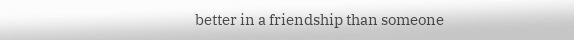better in a friendship than someone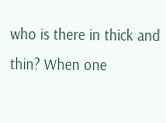who is there in thick and thin? When one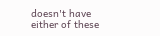doesn't have either of these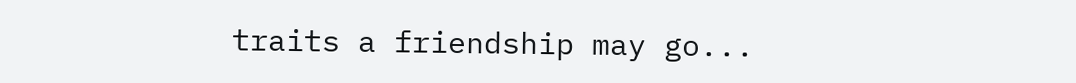traits a friendship may go...